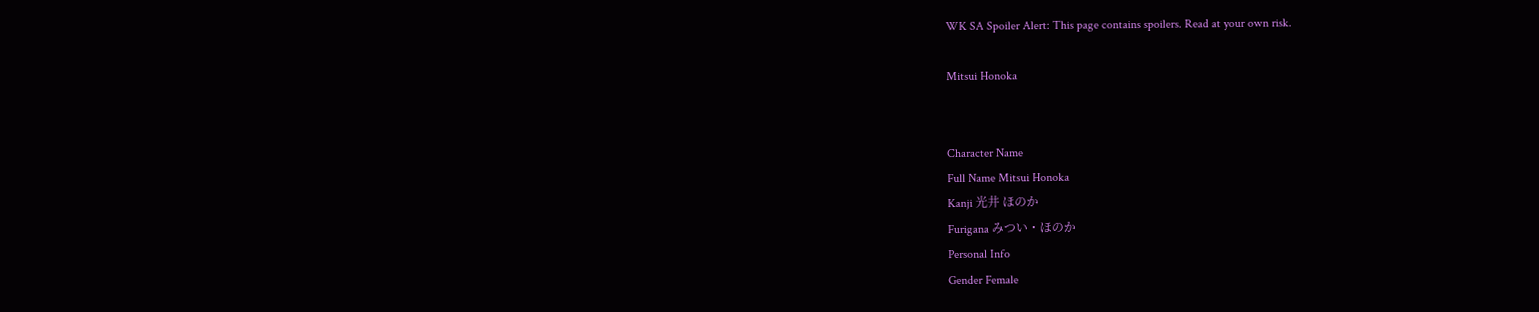WK SA Spoiler Alert: This page contains spoilers. Read at your own risk.

Mitsui Honoka


Character Name
Full Name Mitsui Honoka
Kanji 光井 ほのか
Furigana みつい・ほのか
Personal Info
Gender Female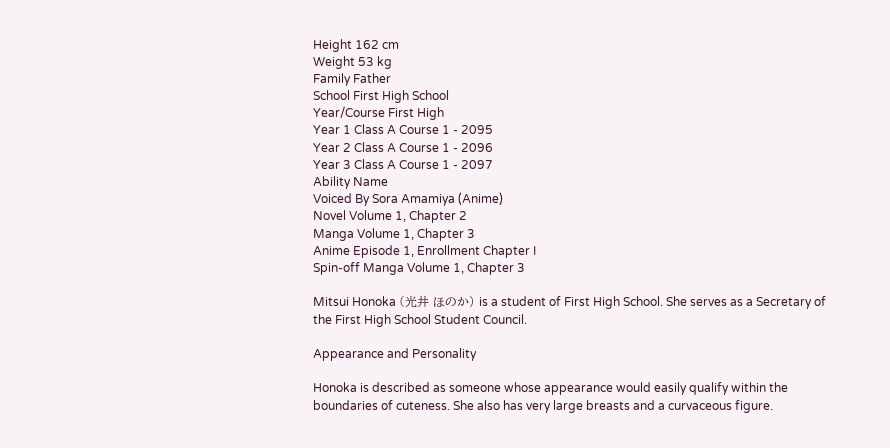Height 162 cm
Weight 53 kg
Family Father
School First High School
Year/Course First High
Year 1 Class A Course 1 - 2095
Year 2 Class A Course 1 - 2096
Year 3 Class A Course 1 - 2097
Ability Name
Voiced By Sora Amamiya (Anime)
Novel Volume 1, Chapter 2
Manga Volume 1, Chapter 3
Anime Episode 1, Enrollment Chapter I
Spin-off Manga Volume 1, Chapter 3

Mitsui Honoka (光井 ほのか) is a student of First High School. She serves as a Secretary of the First High School Student Council.

Appearance and Personality

Honoka is described as someone whose appearance would easily qualify within the boundaries of cuteness. She also has very large breasts and a curvaceous figure.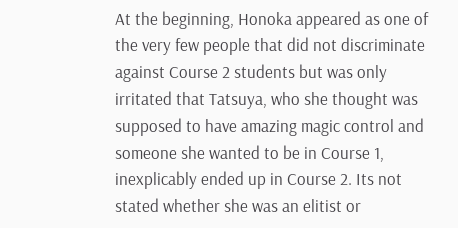At the beginning, Honoka appeared as one of the very few people that did not discriminate against Course 2 students but was only irritated that Tatsuya, who she thought was supposed to have amazing magic control and someone she wanted to be in Course 1, inexplicably ended up in Course 2. Its not stated whether she was an elitist or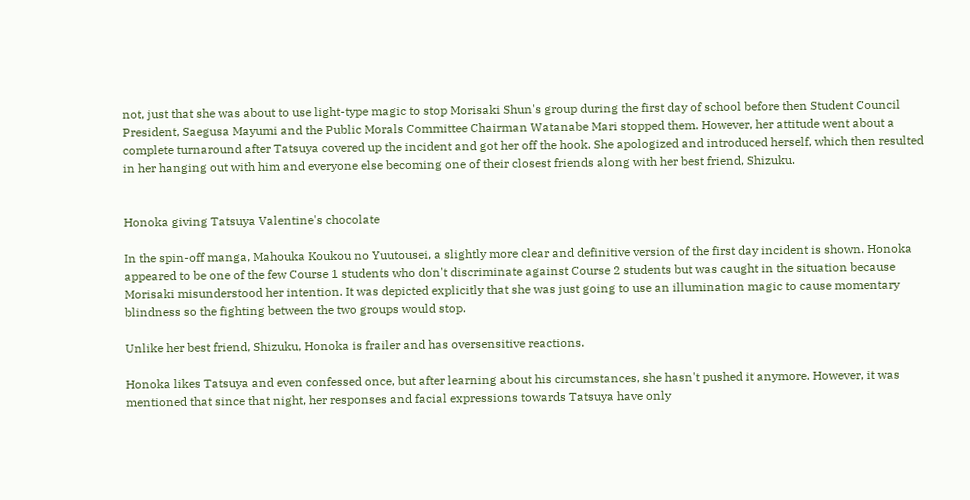not, just that she was about to use light-type magic to stop Morisaki Shun's group during the first day of school before then Student Council President, Saegusa Mayumi and the Public Morals Committee Chairman Watanabe Mari stopped them. However, her attitude went about a complete turnaround after Tatsuya covered up the incident and got her off the hook. She apologized and introduced herself, which then resulted in her hanging out with him and everyone else becoming one of their closest friends along with her best friend, Shizuku.


Honoka giving Tatsuya Valentine's chocolate

In the spin-off manga, Mahouka Koukou no Yuutousei, a slightly more clear and definitive version of the first day incident is shown. Honoka appeared to be one of the few Course 1 students who don't discriminate against Course 2 students but was caught in the situation because Morisaki misunderstood her intention. It was depicted explicitly that she was just going to use an illumination magic to cause momentary blindness so the fighting between the two groups would stop.

Unlike her best friend, Shizuku, Honoka is frailer and has oversensitive reactions.

Honoka likes Tatsuya and even confessed once, but after learning about his circumstances, she hasn't pushed it anymore. However, it was mentioned that since that night, her responses and facial expressions towards Tatsuya have only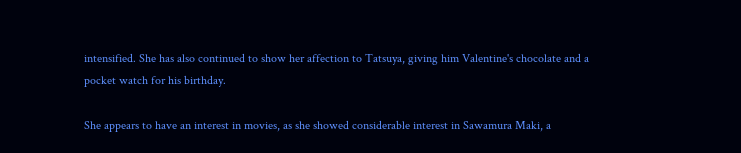intensified. She has also continued to show her affection to Tatsuya, giving him Valentine's chocolate and a pocket watch for his birthday.

She appears to have an interest in movies, as she showed considerable interest in Sawamura Maki, a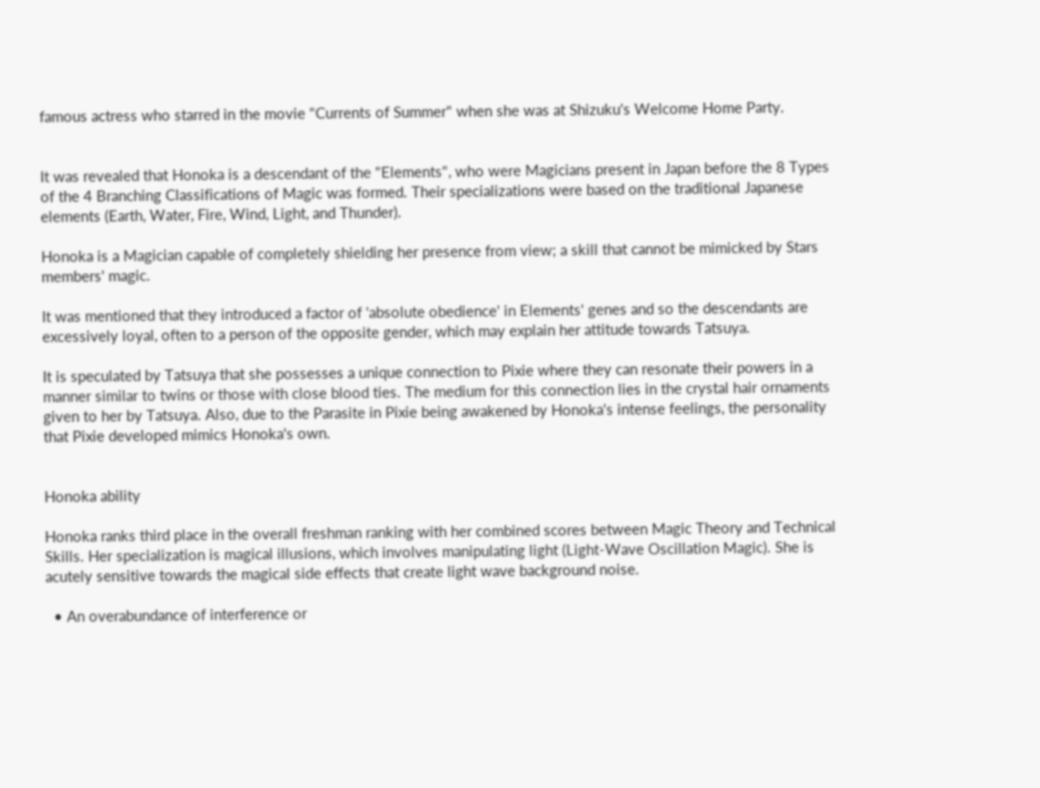famous actress who starred in the movie "Currents of Summer" when she was at Shizuku's Welcome Home Party.


It was revealed that Honoka is a descendant of the "Elements", who were Magicians present in Japan before the 8 Types of the 4 Branching Classifications of Magic was formed. Their specializations were based on the traditional Japanese elements (Earth, Water, Fire, Wind, Light, and Thunder).

Honoka is a Magician capable of completely shielding her presence from view; a skill that cannot be mimicked by Stars members' magic.

It was mentioned that they introduced a factor of 'absolute obedience' in Elements' genes and so the descendants are excessively loyal, often to a person of the opposite gender, which may explain her attitude towards Tatsuya.

It is speculated by Tatsuya that she possesses a unique connection to Pixie where they can resonate their powers in a manner similar to twins or those with close blood ties. The medium for this connection lies in the crystal hair ornaments given to her by Tatsuya. Also, due to the Parasite in Pixie being awakened by Honoka's intense feelings, the personality that Pixie developed mimics Honoka's own.


Honoka ability

Honoka ranks third place in the overall freshman ranking with her combined scores between Magic Theory and Technical Skills. Her specialization is magical illusions, which involves manipulating light (Light-Wave Oscillation Magic). She is acutely sensitive towards the magical side effects that create light wave background noise.

  • An overabundance of interference or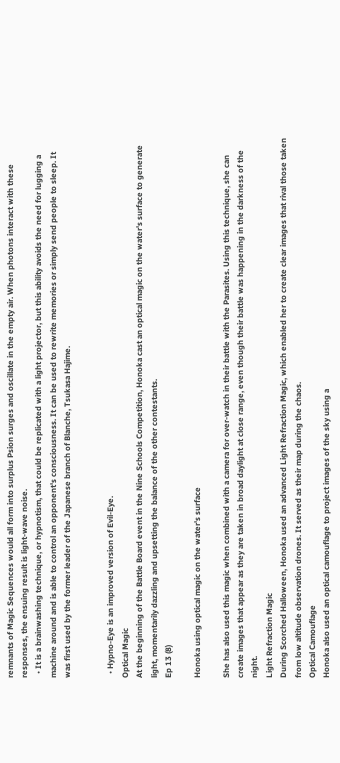remnants of Magic Sequences would all form into surplus Psion surges and oscillate in the empty air. When photons interact with these responses, the ensuing result is light-wave noise.
  • It is a brainwashing technique, or hypnotism, that could be replicated with a light projector, but this ability avoids the need for lugging a machine around and is able to control an opponent's consciousness. It can be used to rewrite memories or simply send people to sleep. It was first used by the former leader of the Japanese branch of Blanche, Tsukasa Hajime.


  • Hypno-Eye is an improved version of Evil-Eye.
Optical Magic
At the beginning of the Battle Board event in the Nine Schools Competition, Honoka cast an optical magic on the water's surface to generate light, momentarily dazzling and upsetting the balance of the other contestants.
Ep 13 (8)

Honoka using optical magic on the water's surface

She has also used this magic when combined with a camera for over-watch in their battle with the Parasites. Using this technique, she can create images that appear as they are taken in broad daylight at close range, even though their battle was happening in the darkness of the night.
Light Refraction Magic
During Scorched Halloween, Honoka used an advanced Light Refraction Magic, which enabled her to create clear images that rival those taken from low altitude observation drones. It served as their map during the chaos.
Optical Camouflage
Honoka also used an optical camouflage to project images of the sky using a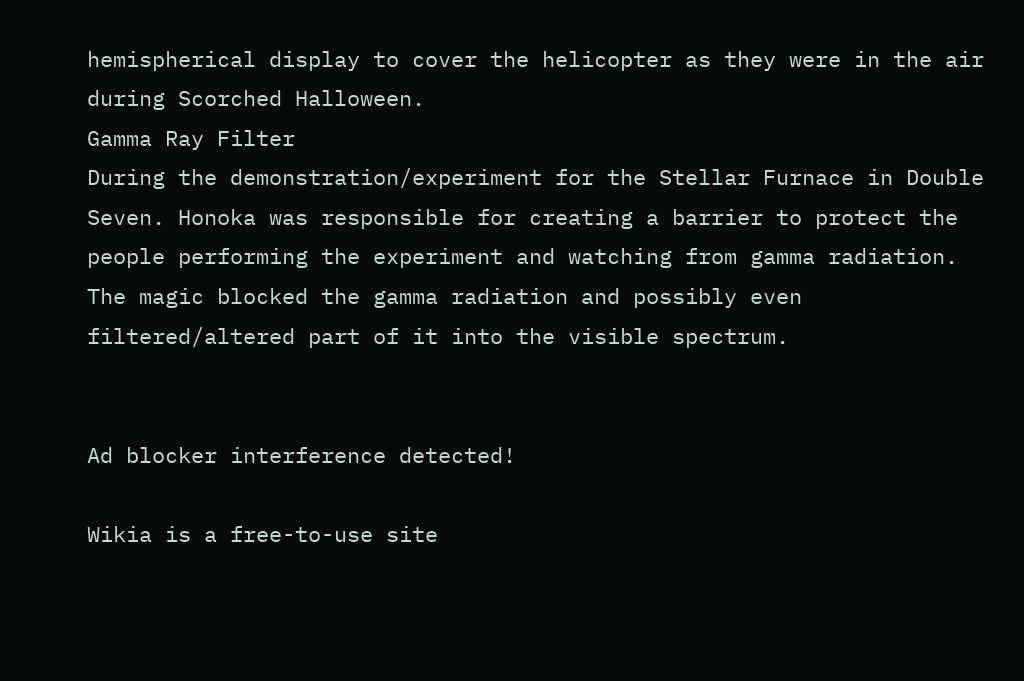hemispherical display to cover the helicopter as they were in the air during Scorched Halloween.
Gamma Ray Filter
During the demonstration/experiment for the Stellar Furnace in Double Seven. Honoka was responsible for creating a barrier to protect the people performing the experiment and watching from gamma radiation. The magic blocked the gamma radiation and possibly even filtered/altered part of it into the visible spectrum.


Ad blocker interference detected!

Wikia is a free-to-use site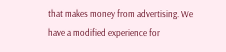that makes money from advertising. We have a modified experience for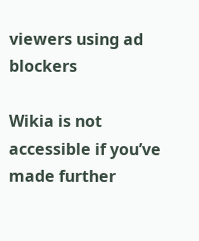viewers using ad blockers

Wikia is not accessible if you’ve made further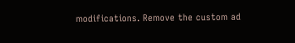modifications. Remove the custom ad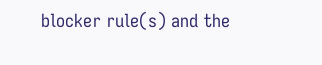blocker rule(s) and the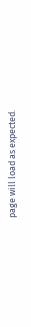page will load as expected.